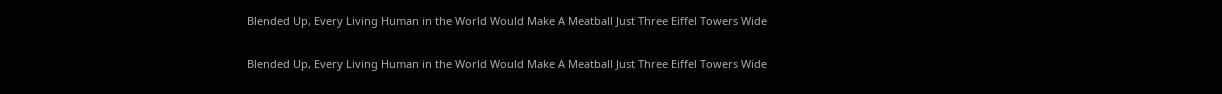Blended Up, Every Living Human in the World Would Make A Meatball Just Three Eiffel Towers Wide

Blended Up, Every Living Human in the World Would Make A Meatball Just Three Eiffel Towers Wide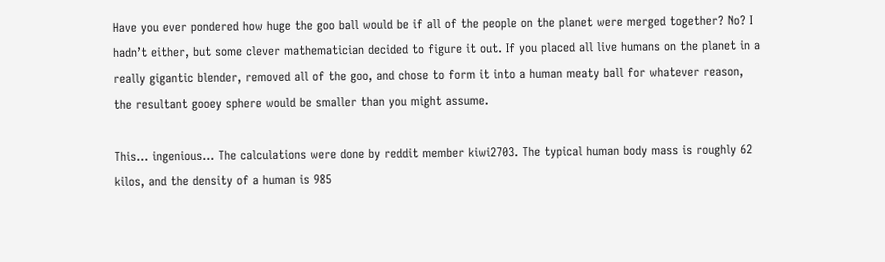Have you ever pondered how huge the goo ball would be if all of the people on the planet were merged together? No? I hadn’t either, but some clever mathematician decided to figure it out. If you placed all live humans on the planet in a really gigantic blender, removed all of the goo, and chose to form it into a human meaty ball for whatever reason, the resultant gooey sphere would be smaller than you might assume.

This… ingenious… The calculations were done by reddit member kiwi2703. The typical human body mass is roughly 62 kilos, and the density of a human is 985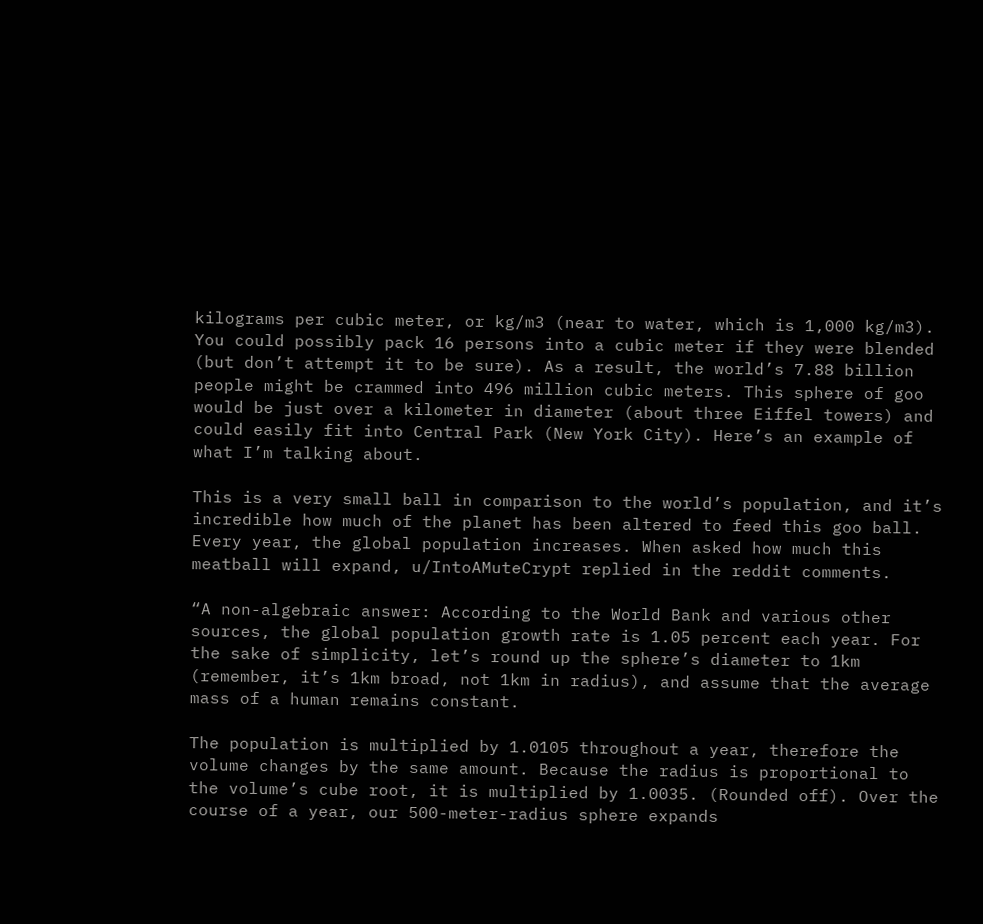kilograms per cubic meter, or kg/m3 (near to water, which is 1,000 kg/m3). You could possibly pack 16 persons into a cubic meter if they were blended (but don’t attempt it to be sure). As a result, the world’s 7.88 billion people might be crammed into 496 million cubic meters. This sphere of goo would be just over a kilometer in diameter (about three Eiffel towers) and could easily fit into Central Park (New York City). Here’s an example of what I’m talking about.

This is a very small ball in comparison to the world’s population, and it’s incredible how much of the planet has been altered to feed this goo ball. Every year, the global population increases. When asked how much this meatball will expand, u/IntoAMuteCrypt replied in the reddit comments.

“A non-algebraic answer: According to the World Bank and various other sources, the global population growth rate is 1.05 percent each year. For the sake of simplicity, let’s round up the sphere’s diameter to 1km (remember, it’s 1km broad, not 1km in radius), and assume that the average mass of a human remains constant.

The population is multiplied by 1.0105 throughout a year, therefore the volume changes by the same amount. Because the radius is proportional to the volume’s cube root, it is multiplied by 1.0035. (Rounded off). Over the course of a year, our 500-meter-radius sphere expands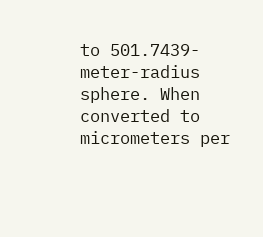to 501.7439-meter-radius sphere. When converted to micrometers per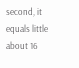second, it equals little about 16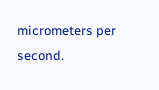micrometers per second.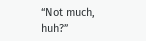“Not much, huh?”